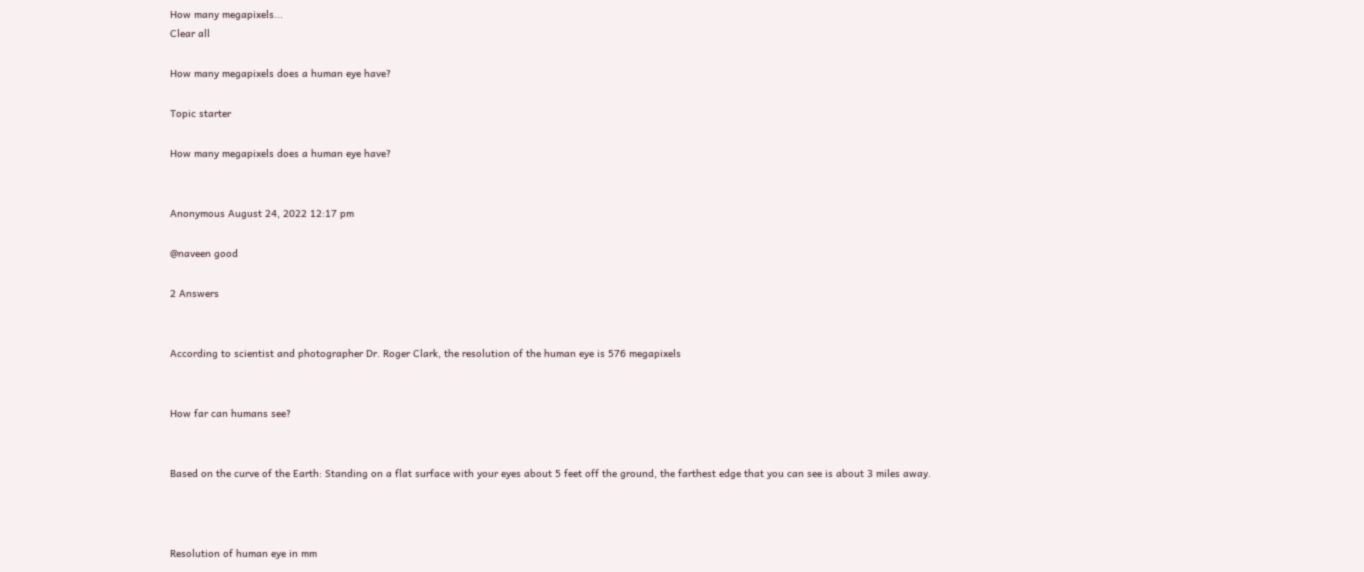How many megapixels...
Clear all

How many megapixels does a human eye have?

Topic starter

How many megapixels does a human eye have?


Anonymous August 24, 2022 12:17 pm

@naveen good

2 Answers


According to scientist and photographer Dr. Roger Clark, the resolution of the human eye is 576 megapixels


How far can humans see?


Based on the curve of the Earth: Standing on a flat surface with your eyes about 5 feet off the ground, the farthest edge that you can see is about 3 miles away.



Resolution of human eye in mm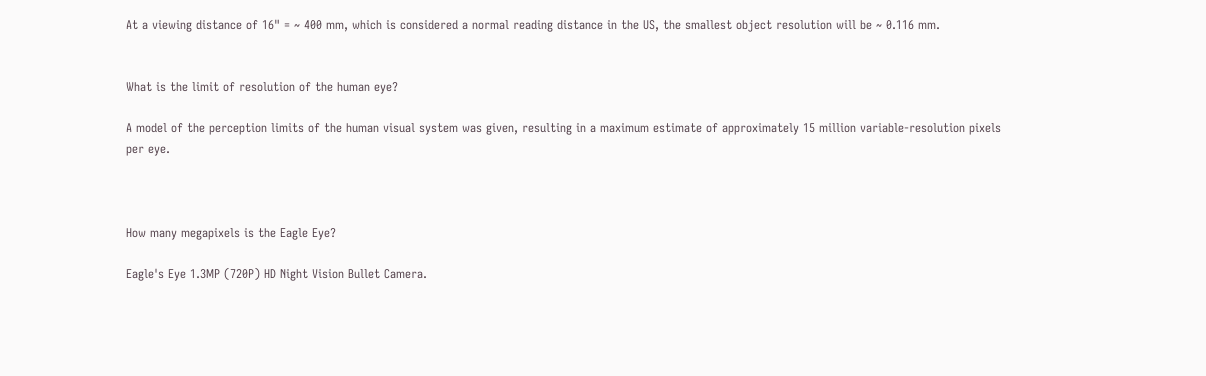At a viewing distance of 16" = ~ 400 mm, which is considered a normal reading distance in the US, the smallest object resolution will be ~ 0.116 mm.


What is the limit of resolution of the human eye?

A model of the perception limits of the human visual system was given, resulting in a maximum estimate of approximately 15 million variable-resolution pixels per eye.



How many megapixels is the Eagle Eye?

Eagle's Eye 1.3MP (720P) HD Night Vision Bullet Camera.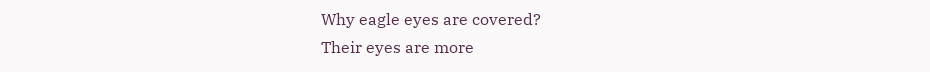Why eagle eyes are covered?
Their eyes are more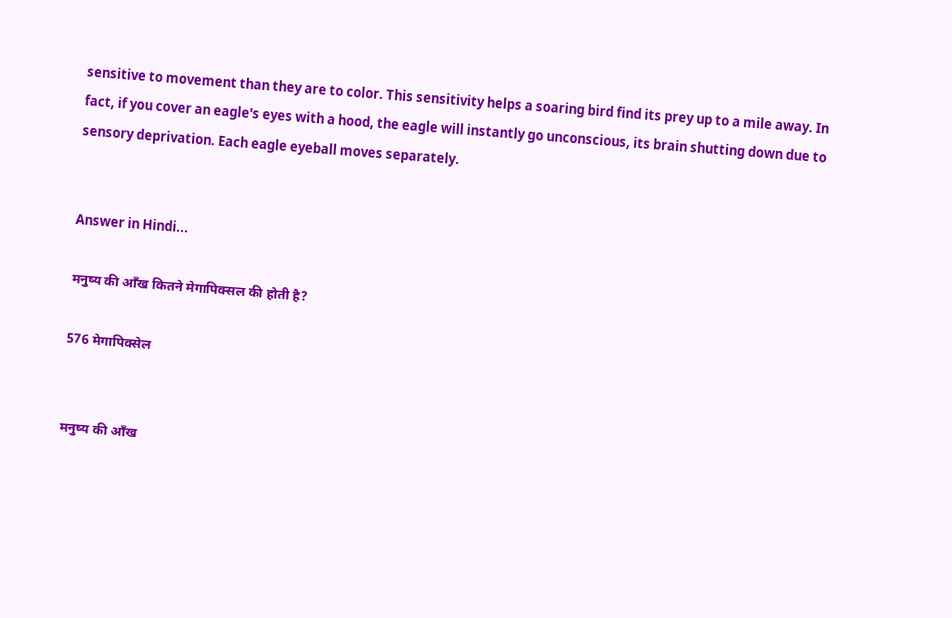sensitive to movement than they are to color. This sensitivity helps a soaring bird find its prey up to a mile away. In fact, if you cover an eagle's eyes with a hood, the eagle will instantly go unconscious, its brain shutting down due to sensory deprivation. Each eagle eyeball moves separately.


Answer in Hindi...

मनुष्य की आँख कितने मेगापिक्सल की होती है?

576 मेगापिक्सेल


मनुष्य की आँख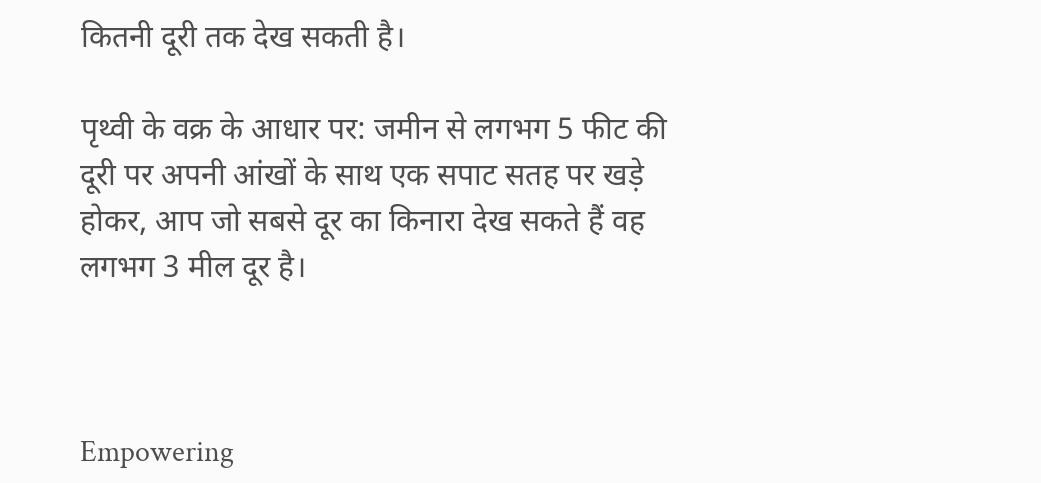कितनी दूरी तक देख सकती है।

पृथ्वी के वक्र के आधार पर: जमीन से लगभग 5 फीट की दूरी पर अपनी आंखों के साथ एक सपाट सतह पर खड़े होकर, आप जो सबसे दूर का किनारा देख सकते हैं वह लगभग 3 मील दूर है।



Empowering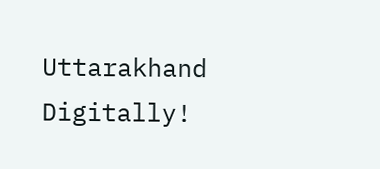Uttarakhand Digitally!